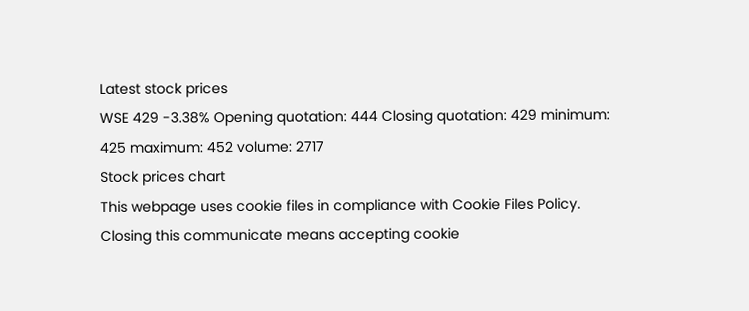Latest stock prices
WSE 429 -3.38% Opening quotation: 444 Closing quotation: 429 minimum: 425 maximum: 452 volume: 2717
Stock prices chart
This webpage uses cookie files in compliance with Cookie Files Policy. Closing this communicate means accepting cookie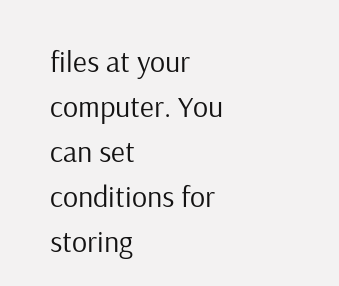files at your computer. You can set conditions for storing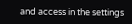and access in the settings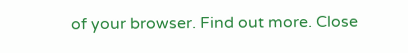of your browser. Find out more. Close